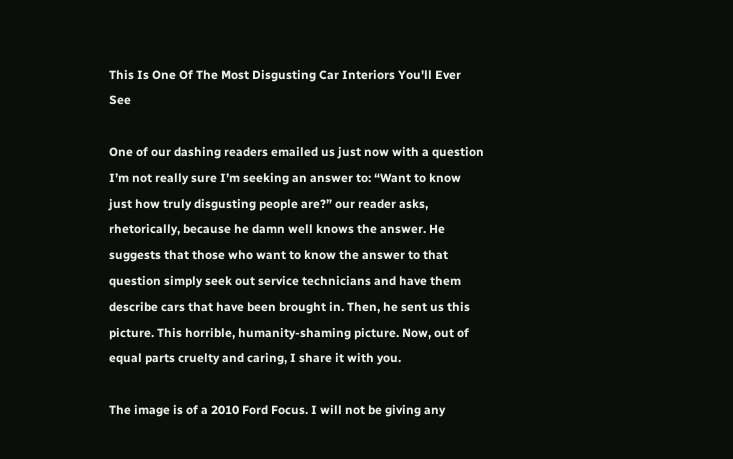This Is One Of The Most Disgusting Car Interiors You'll Ever See

One of our dashing readers emailed us just now with a question I’m not really sure I’m seeking an answer to: “Want to know just how truly disgusting people are?” our reader asks, rhetorically, because he damn well knows the answer. He suggests that those who want to know the answer to that question simply seek out service technicians and have them describe cars that have been brought in. Then, he sent us this picture. This horrible, humanity-shaming picture. Now, out of equal parts cruelty and caring, I share it with you.

The image is of a 2010 Ford Focus. I will not be giving any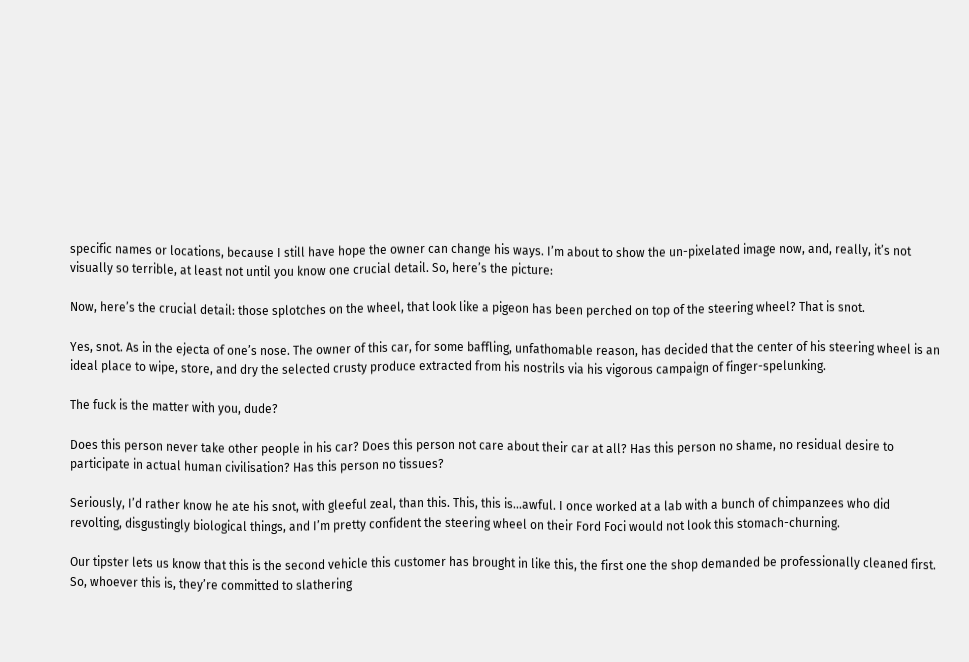specific names or locations, because I still have hope the owner can change his ways. I’m about to show the un-pixelated image now, and, really, it’s not visually so terrible, at least not until you know one crucial detail. So, here’s the picture:

Now, here’s the crucial detail: those splotches on the wheel, that look like a pigeon has been perched on top of the steering wheel? That is snot.

Yes, snot. As in the ejecta of one’s nose. The owner of this car, for some baffling, unfathomable reason, has decided that the center of his steering wheel is an ideal place to wipe, store, and dry the selected crusty produce extracted from his nostrils via his vigorous campaign of finger-spelunking.

The fuck is the matter with you, dude?

Does this person never take other people in his car? Does this person not care about their car at all? Has this person no shame, no residual desire to participate in actual human civilisation? Has this person no tissues?

Seriously, I’d rather know he ate his snot, with gleeful zeal, than this. This, this is...awful. I once worked at a lab with a bunch of chimpanzees who did revolting, disgustingly biological things, and I’m pretty confident the steering wheel on their Ford Foci would not look this stomach-churning.

Our tipster lets us know that this is the second vehicle this customer has brought in like this, the first one the shop demanded be professionally cleaned first. So, whoever this is, they’re committed to slathering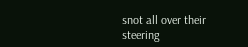snot all over their steering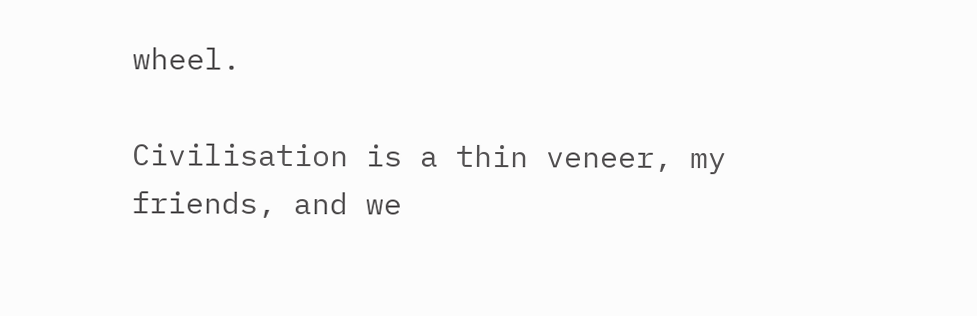wheel.

Civilisation is a thin veneer, my friends, and we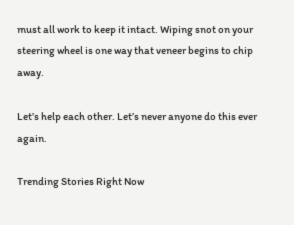must all work to keep it intact. Wiping snot on your steering wheel is one way that veneer begins to chip away.

Let’s help each other. Let’s never anyone do this ever again.

Trending Stories Right Now